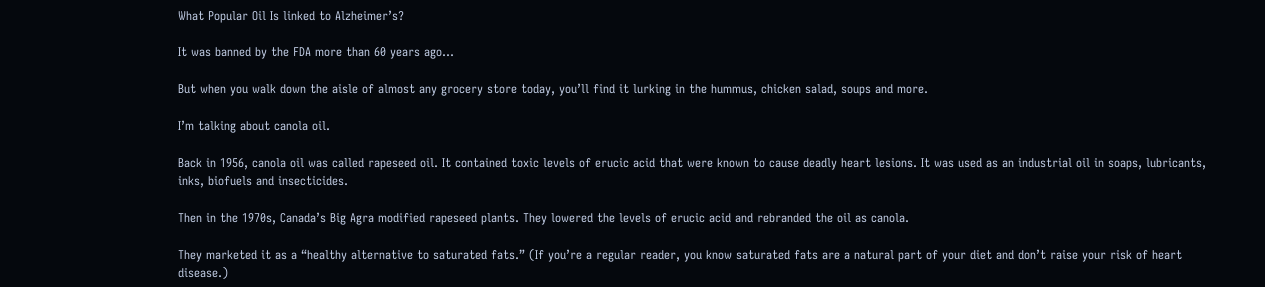What Popular Oil Is linked to Alzheimer’s?

It was banned by the FDA more than 60 years ago…

But when you walk down the aisle of almost any grocery store today, you’ll find it lurking in the hummus, chicken salad, soups and more.

I’m talking about canola oil.

Back in 1956, canola oil was called rapeseed oil. It contained toxic levels of erucic acid that were known to cause deadly heart lesions. It was used as an industrial oil in soaps, lubricants, inks, biofuels and insecticides.

Then in the 1970s, Canada’s Big Agra modified rapeseed plants. They lowered the levels of erucic acid and rebranded the oil as canola.

They marketed it as a “healthy alternative to saturated fats.” (If you’re a regular reader, you know saturated fats are a natural part of your diet and don’t raise your risk of heart disease.)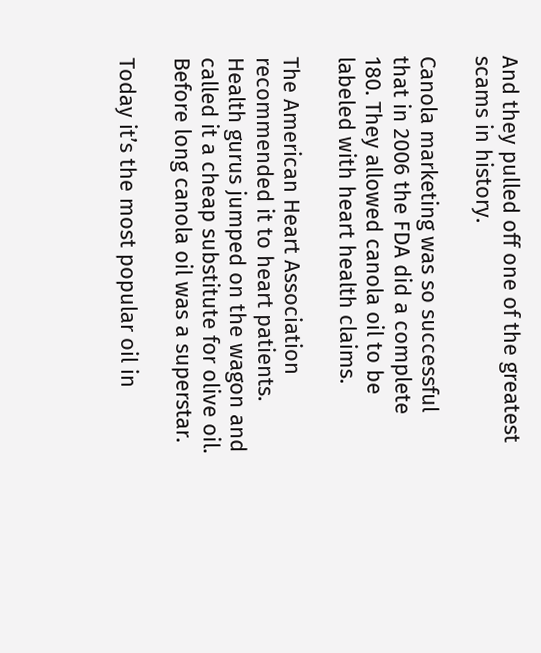And they pulled off one of the greatest scams in history.

Canola marketing was so successful that in 2006 the FDA did a complete 180. They allowed canola oil to be labeled with heart health claims.

The American Heart Association recommended it to heart patients. Health gurus jumped on the wagon and called it a cheap substitute for olive oil. Before long canola oil was a superstar.

Today it’s the most popular oil in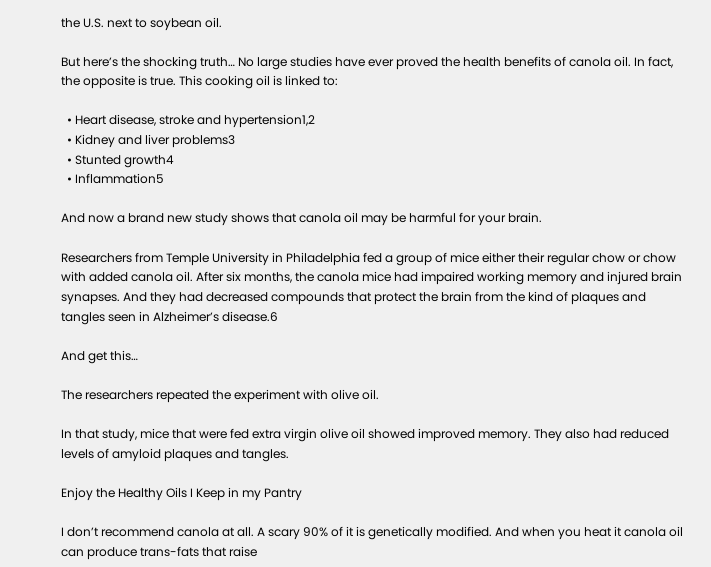the U.S. next to soybean oil.

But here’s the shocking truth… No large studies have ever proved the health benefits of canola oil. In fact, the opposite is true. This cooking oil is linked to:

  • Heart disease, stroke and hypertension1,2
  • Kidney and liver problems3
  • Stunted growth4
  • Inflammation5

And now a brand new study shows that canola oil may be harmful for your brain.

Researchers from Temple University in Philadelphia fed a group of mice either their regular chow or chow with added canola oil. After six months, the canola mice had impaired working memory and injured brain synapses. And they had decreased compounds that protect the brain from the kind of plaques and tangles seen in Alzheimer’s disease.6

And get this…

The researchers repeated the experiment with olive oil.

In that study, mice that were fed extra virgin olive oil showed improved memory. They also had reduced levels of amyloid plaques and tangles.

Enjoy the Healthy Oils I Keep in my Pantry

I don’t recommend canola at all. A scary 90% of it is genetically modified. And when you heat it canola oil can produce trans-fats that raise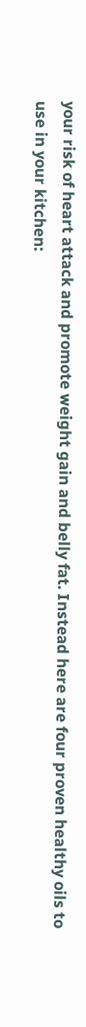your risk of heart attack and promote weight gain and belly fat. Instead here are four proven healthy oils to use in your kitchen: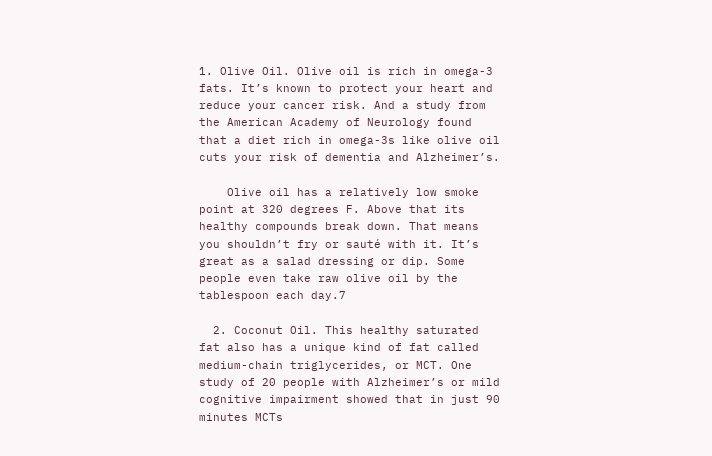1. Olive Oil. Olive oil is rich in omega-3 fats. It’s known to protect your heart and reduce your cancer risk. And a study from the American Academy of Neurology found that a diet rich in omega-3s like olive oil cuts your risk of dementia and Alzheimer’s.

    Olive oil has a relatively low smoke point at 320 degrees F. Above that its healthy compounds break down. That means you shouldn’t fry or sauté with it. It’s great as a salad dressing or dip. Some people even take raw olive oil by the tablespoon each day.7

  2. Coconut Oil. This healthy saturated fat also has a unique kind of fat called medium-chain triglycerides, or MCT. One study of 20 people with Alzheimer’s or mild cognitive impairment showed that in just 90 minutes MCTs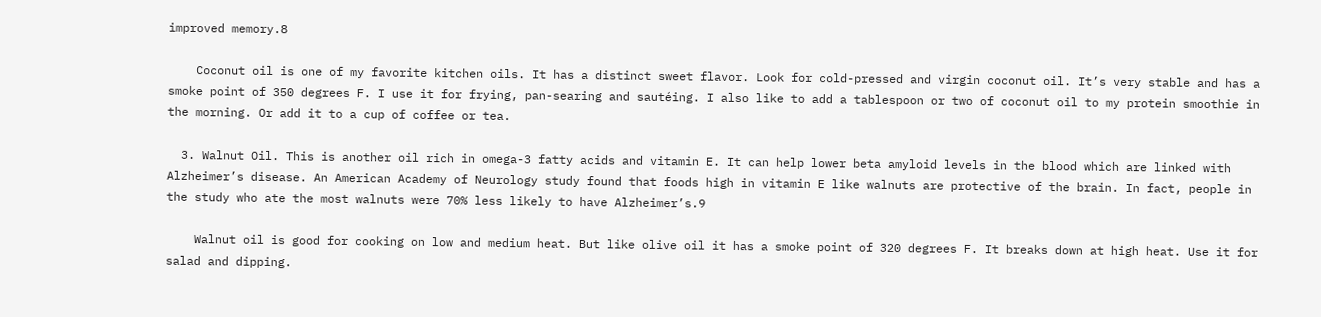improved memory.8

    Coconut oil is one of my favorite kitchen oils. It has a distinct sweet flavor. Look for cold-pressed and virgin coconut oil. It’s very stable and has a smoke point of 350 degrees F. I use it for frying, pan-searing and sautéing. I also like to add a tablespoon or two of coconut oil to my protein smoothie in the morning. Or add it to a cup of coffee or tea.

  3. Walnut Oil. This is another oil rich in omega-3 fatty acids and vitamin E. It can help lower beta amyloid levels in the blood which are linked with Alzheimer’s disease. An American Academy of Neurology study found that foods high in vitamin E like walnuts are protective of the brain. In fact, people in the study who ate the most walnuts were 70% less likely to have Alzheimer’s.9

    Walnut oil is good for cooking on low and medium heat. But like olive oil it has a smoke point of 320 degrees F. It breaks down at high heat. Use it for salad and dipping.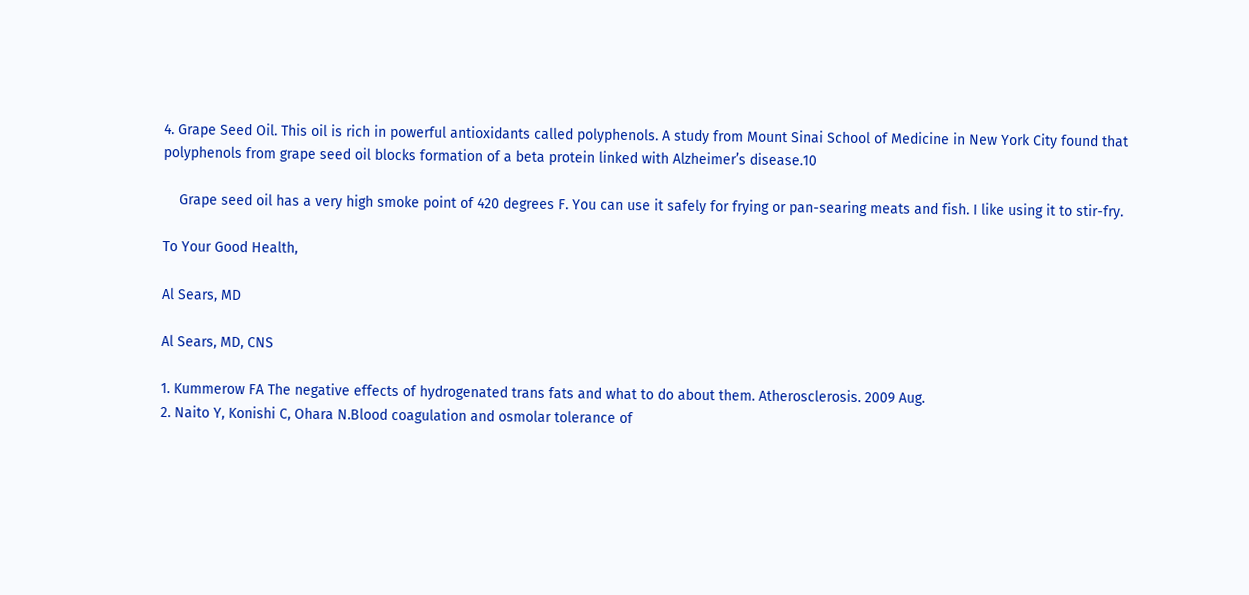4. Grape Seed Oil. This oil is rich in powerful antioxidants called polyphenols. A study from Mount Sinai School of Medicine in New York City found that polyphenols from grape seed oil blocks formation of a beta protein linked with Alzheimer’s disease.10

    Grape seed oil has a very high smoke point of 420 degrees F. You can use it safely for frying or pan-searing meats and fish. I like using it to stir-fry.

To Your Good Health,

Al Sears, MD

Al Sears, MD, CNS

1. Kummerow FA The negative effects of hydrogenated trans fats and what to do about them. Atherosclerosis. 2009 Aug.
2. Naito Y, Konishi C, Ohara N.Blood coagulation and osmolar tolerance of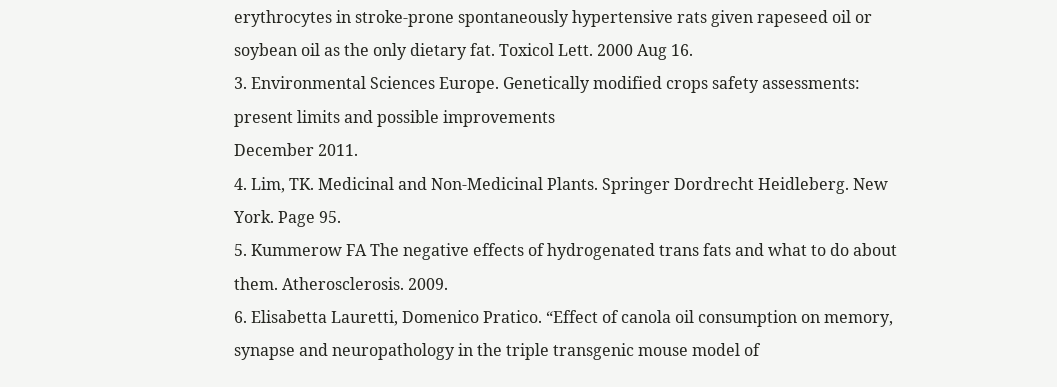erythrocytes in stroke-prone spontaneously hypertensive rats given rapeseed oil or soybean oil as the only dietary fat. Toxicol Lett. 2000 Aug 16.
3. Environmental Sciences Europe. Genetically modified crops safety assessments: present limits and possible improvements
December 2011.
4. Lim, TK. Medicinal and Non-Medicinal Plants. Springer Dordrecht Heidleberg. New York. Page 95.
5. Kummerow FA The negative effects of hydrogenated trans fats and what to do about them. Atherosclerosis. 2009.
6. Elisabetta Lauretti, Domenico Pratico. “Effect of canola oil consumption on memory, synapse and neuropathology in the triple transgenic mouse model of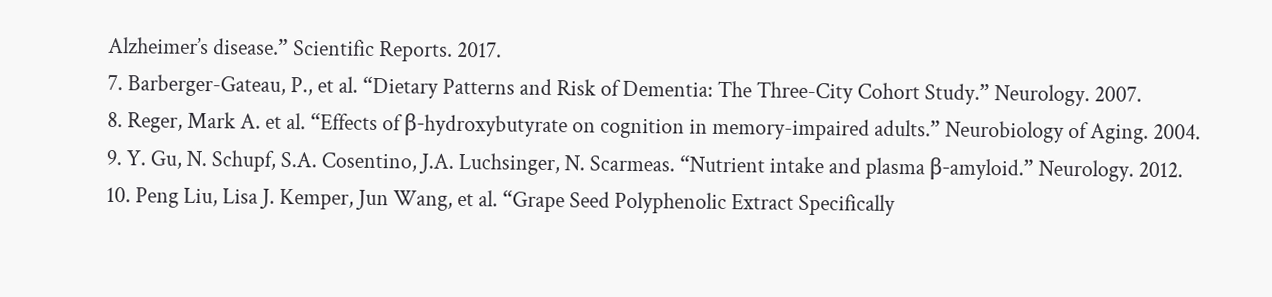Alzheimer’s disease.” Scientific Reports. 2017.
7. Barberger-Gateau, P., et al. “Dietary Patterns and Risk of Dementia: The Three-City Cohort Study.” Neurology. 2007.
8. Reger, Mark A. et al. “Effects of β-hydroxybutyrate on cognition in memory-impaired adults.” Neurobiology of Aging. 2004.
9. Y. Gu, N. Schupf, S.A. Cosentino, J.A. Luchsinger, N. Scarmeas. “Nutrient intake and plasma β-amyloid.” Neurology. 2012.
10. Peng Liu, Lisa J. Kemper, Jun Wang, et al. “Grape Seed Polyphenolic Extract Specifically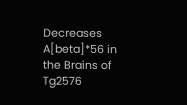Decreases A[beta]*56 in the Brains of Tg2576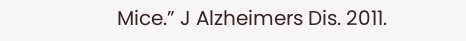Mice.” J Alzheimers Dis. 2011.